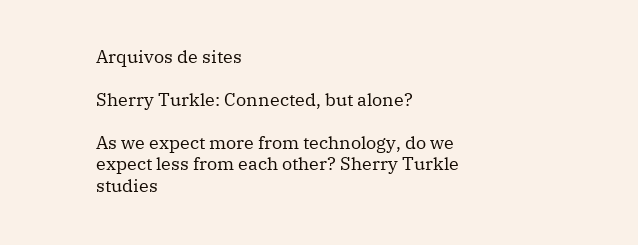Arquivos de sites

Sherry Turkle: Connected, but alone?

As we expect more from technology, do we expect less from each other? Sherry Turkle studies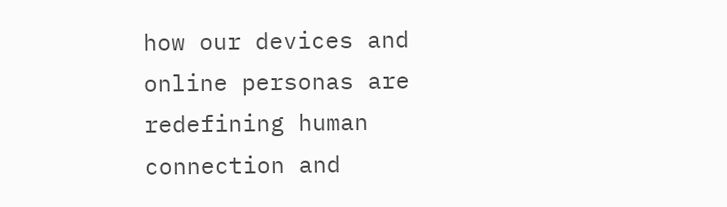how our devices and online personas are redefining human connection and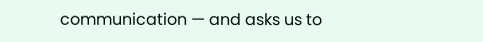communication — and asks us to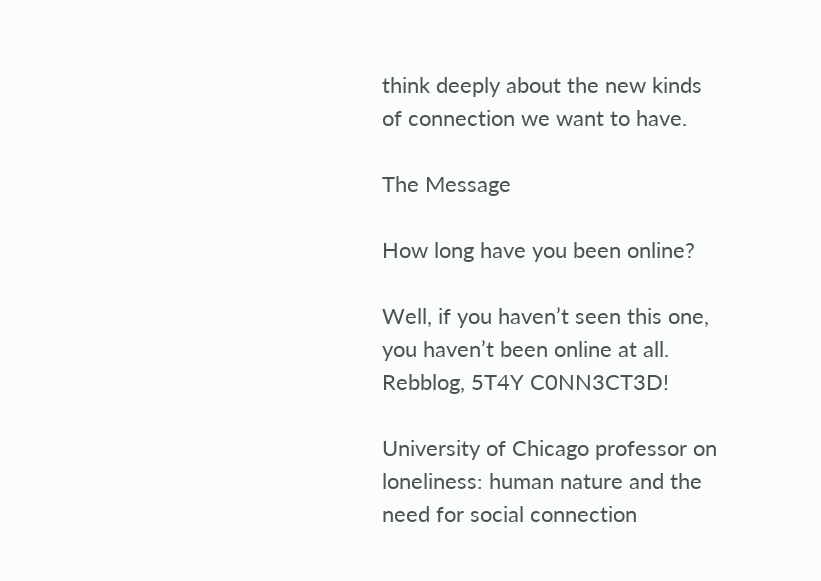think deeply about the new kinds of connection we want to have.

The Message

How long have you been online?

Well, if you haven’t seen this one, you haven’t been online at all. Rebblog, 5T4Y C0NN3CT3D!

University of Chicago professor on loneliness: human nature and the need for social connection